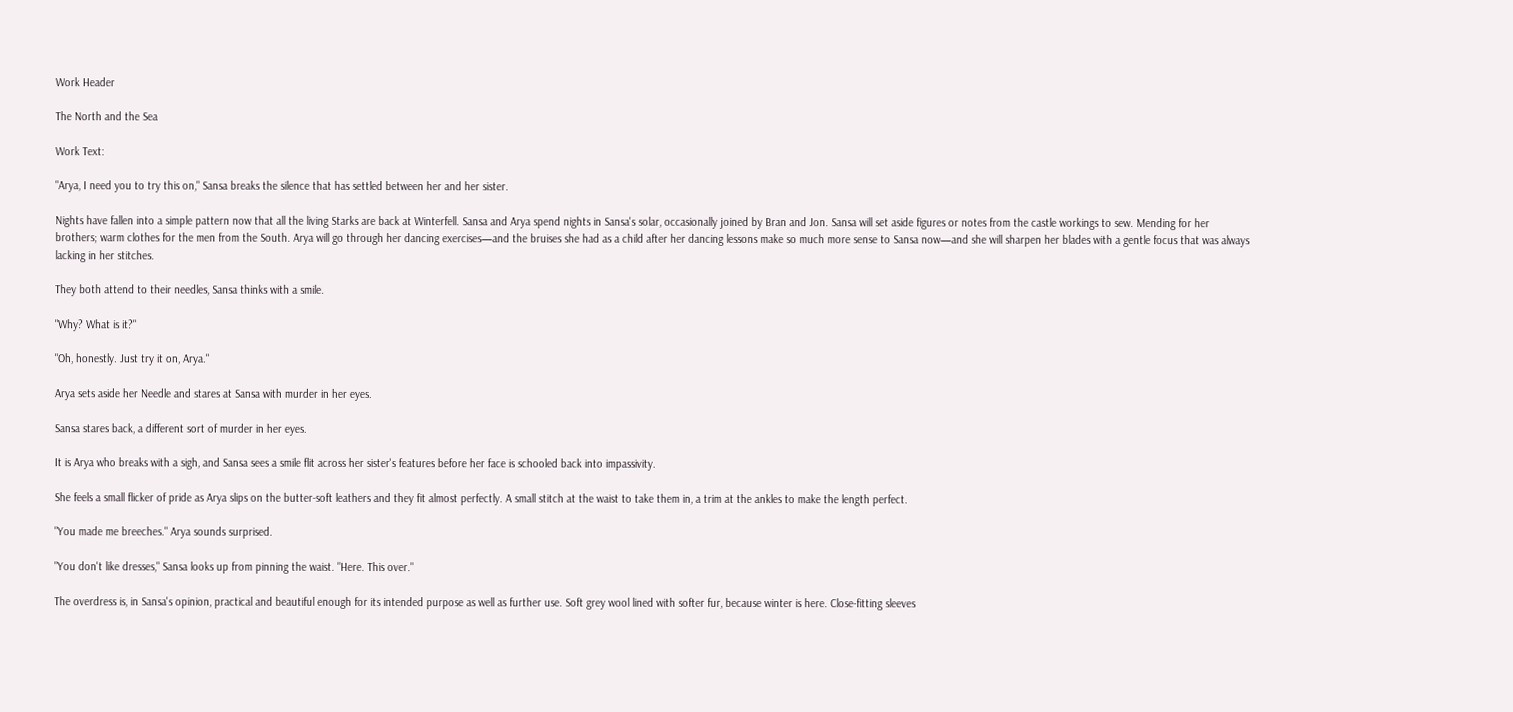Work Header

The North and the Sea

Work Text:

"Arya, I need you to try this on," Sansa breaks the silence that has settled between her and her sister.

Nights have fallen into a simple pattern now that all the living Starks are back at Winterfell. Sansa and Arya spend nights in Sansa's solar, occasionally joined by Bran and Jon. Sansa will set aside figures or notes from the castle workings to sew. Mending for her brothers; warm clothes for the men from the South. Arya will go through her dancing exercises—and the bruises she had as a child after her dancing lessons make so much more sense to Sansa now—and she will sharpen her blades with a gentle focus that was always lacking in her stitches.

They both attend to their needles, Sansa thinks with a smile.

"Why? What is it?"

"Oh, honestly. Just try it on, Arya."

Arya sets aside her Needle and stares at Sansa with murder in her eyes.

Sansa stares back, a different sort of murder in her eyes.

It is Arya who breaks with a sigh, and Sansa sees a smile flit across her sister's features before her face is schooled back into impassivity.

She feels a small flicker of pride as Arya slips on the butter-soft leathers and they fit almost perfectly. A small stitch at the waist to take them in, a trim at the ankles to make the length perfect.

"You made me breeches." Arya sounds surprised.

"You don't like dresses," Sansa looks up from pinning the waist. "Here. This over."

The overdress is, in Sansa's opinion, practical and beautiful enough for its intended purpose as well as further use. Soft grey wool lined with softer fur, because winter is here. Close-fitting sleeves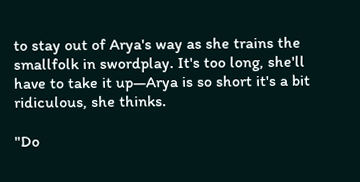to stay out of Arya's way as she trains the smallfolk in swordplay. It's too long, she'll have to take it up—Arya is so short it's a bit ridiculous, she thinks.

"Do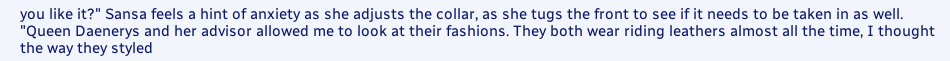you like it?" Sansa feels a hint of anxiety as she adjusts the collar, as she tugs the front to see if it needs to be taken in as well. "Queen Daenerys and her advisor allowed me to look at their fashions. They both wear riding leathers almost all the time, I thought the way they styled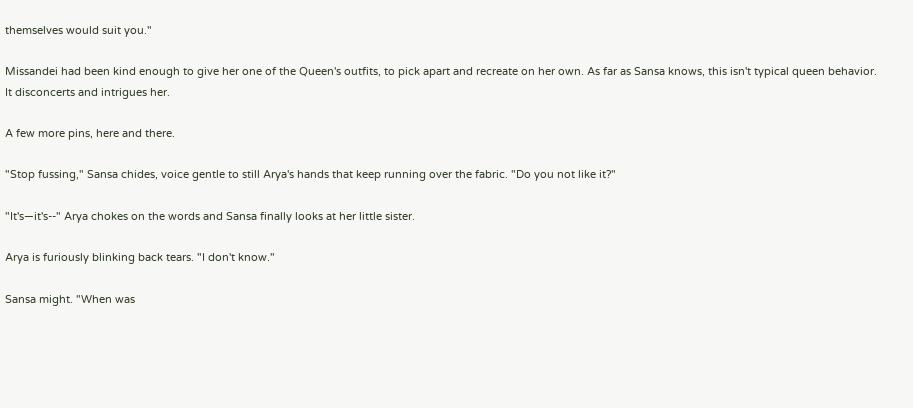themselves would suit you."

Missandei had been kind enough to give her one of the Queen's outfits, to pick apart and recreate on her own. As far as Sansa knows, this isn't typical queen behavior. It disconcerts and intrigues her.

A few more pins, here and there.

"Stop fussing," Sansa chides, voice gentle to still Arya's hands that keep running over the fabric. "Do you not like it?"

"It's—it's--" Arya chokes on the words and Sansa finally looks at her little sister.

Arya is furiously blinking back tears. "I don't know."

Sansa might. "When was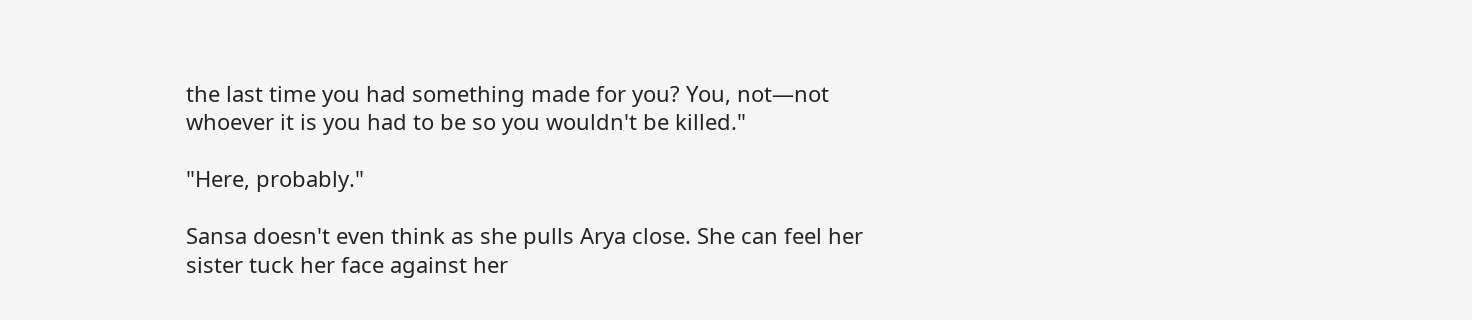the last time you had something made for you? You, not—not whoever it is you had to be so you wouldn't be killed."

"Here, probably."

Sansa doesn't even think as she pulls Arya close. She can feel her sister tuck her face against her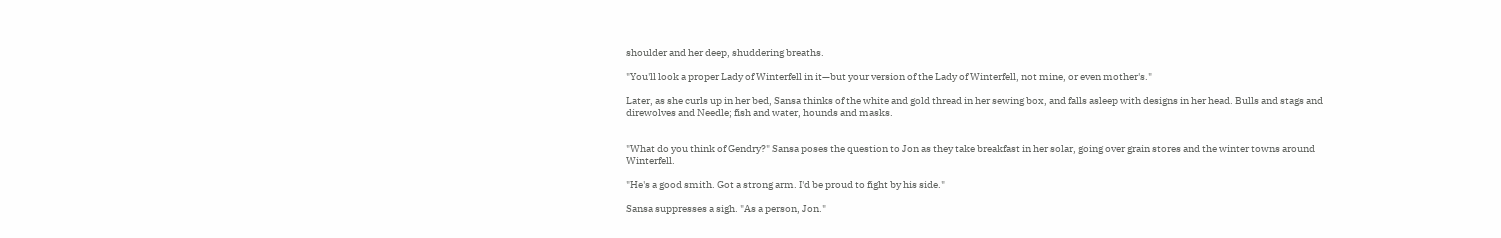shoulder and her deep, shuddering breaths.

"You'll look a proper Lady of Winterfell in it—but your version of the Lady of Winterfell, not mine, or even mother's."

Later, as she curls up in her bed, Sansa thinks of the white and gold thread in her sewing box, and falls asleep with designs in her head. Bulls and stags and direwolves and Needle; fish and water, hounds and masks.


"What do you think of Gendry?" Sansa poses the question to Jon as they take breakfast in her solar, going over grain stores and the winter towns around Winterfell.

"He's a good smith. Got a strong arm. I'd be proud to fight by his side."

Sansa suppresses a sigh. "As a person, Jon."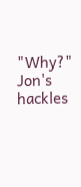"Why?" Jon's hackles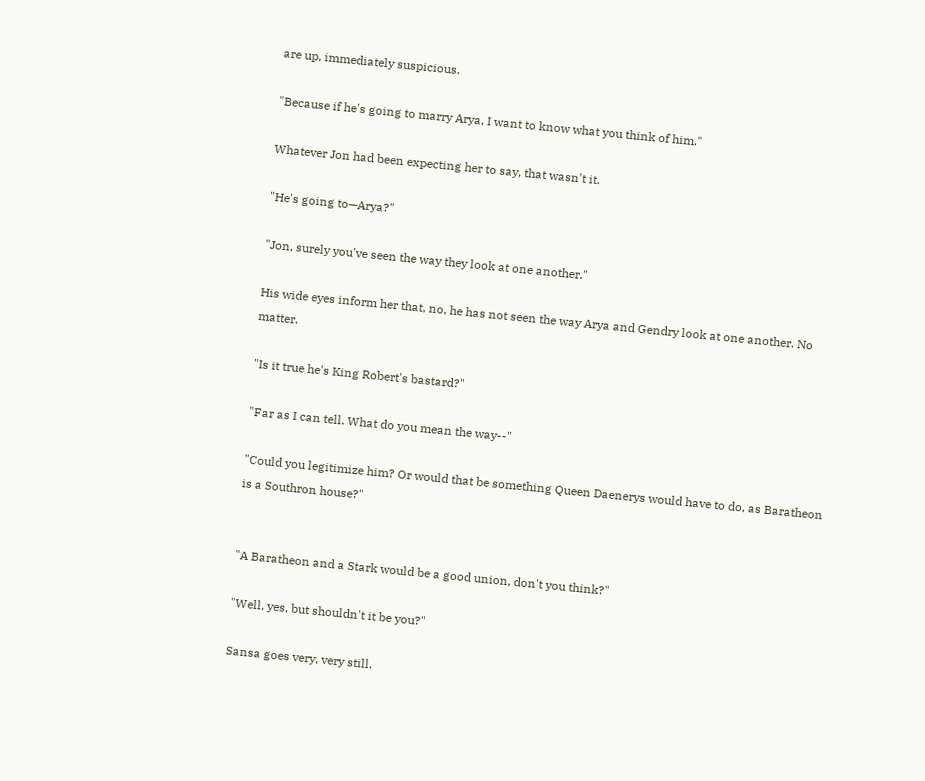are up, immediately suspicious.

"Because if he's going to marry Arya, I want to know what you think of him."

Whatever Jon had been expecting her to say, that wasn't it.

"He's going to—Arya?"

"Jon, surely you've seen the way they look at one another."

His wide eyes inform her that, no, he has not seen the way Arya and Gendry look at one another. No matter.

"Is it true he's King Robert's bastard?"

"Far as I can tell. What do you mean the way--"

"Could you legitimize him? Or would that be something Queen Daenerys would have to do, as Baratheon is a Southron house?"


"A Baratheon and a Stark would be a good union, don't you think?"

"Well, yes, but shouldn't it be you?"

Sansa goes very, very still.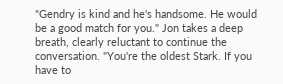"Gendry is kind and he's handsome. He would be a good match for you." Jon takes a deep breath, clearly reluctant to continue the conversation. "You're the oldest Stark. If you have to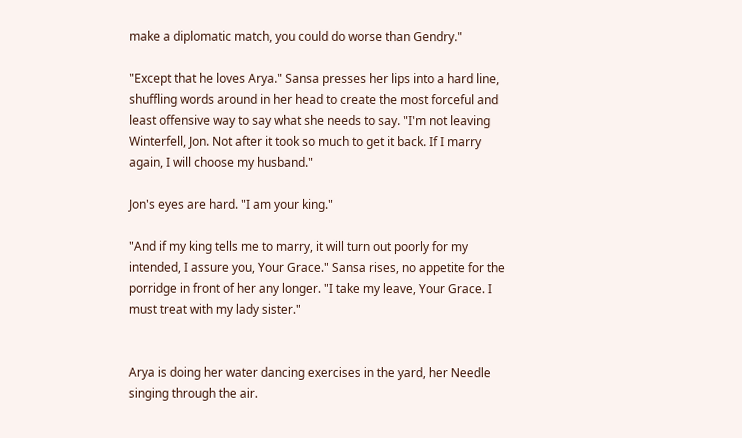make a diplomatic match, you could do worse than Gendry."

"Except that he loves Arya." Sansa presses her lips into a hard line, shuffling words around in her head to create the most forceful and least offensive way to say what she needs to say. "I'm not leaving Winterfell, Jon. Not after it took so much to get it back. If I marry again, I will choose my husband."

Jon's eyes are hard. "I am your king."

"And if my king tells me to marry, it will turn out poorly for my intended, I assure you, Your Grace." Sansa rises, no appetite for the porridge in front of her any longer. "I take my leave, Your Grace. I must treat with my lady sister."


Arya is doing her water dancing exercises in the yard, her Needle singing through the air.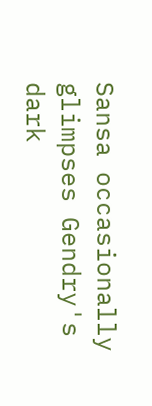Sansa occasionally glimpses Gendry's dark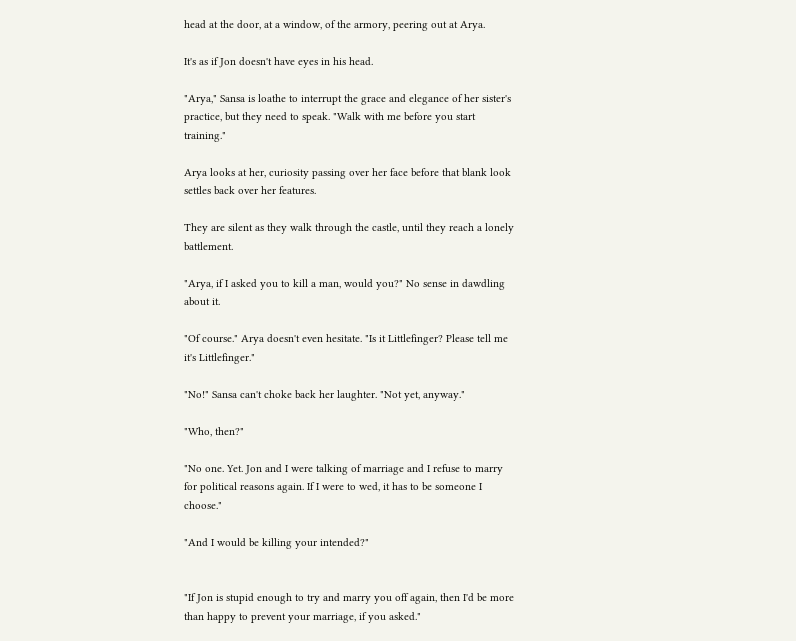head at the door, at a window, of the armory, peering out at Arya.

It's as if Jon doesn't have eyes in his head.

"Arya," Sansa is loathe to interrupt the grace and elegance of her sister's practice, but they need to speak. "Walk with me before you start training."

Arya looks at her, curiosity passing over her face before that blank look settles back over her features.

They are silent as they walk through the castle, until they reach a lonely battlement.

"Arya, if I asked you to kill a man, would you?" No sense in dawdling about it.

"Of course." Arya doesn't even hesitate. "Is it Littlefinger? Please tell me it's Littlefinger."

"No!" Sansa can't choke back her laughter. "Not yet, anyway."

"Who, then?"

"No one. Yet. Jon and I were talking of marriage and I refuse to marry for political reasons again. If I were to wed, it has to be someone I choose."

"And I would be killing your intended?"


"If Jon is stupid enough to try and marry you off again, then I'd be more than happy to prevent your marriage, if you asked."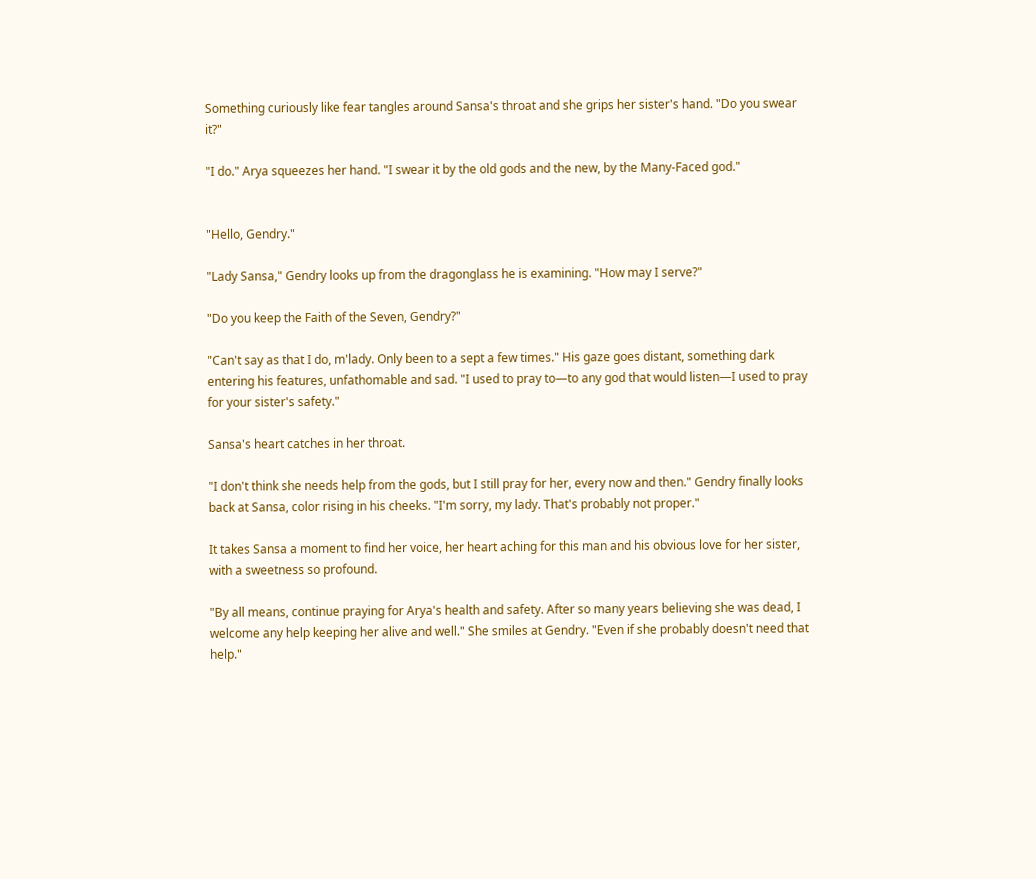Something curiously like fear tangles around Sansa's throat and she grips her sister's hand. "Do you swear it?"

"I do." Arya squeezes her hand. "I swear it by the old gods and the new, by the Many-Faced god."


"Hello, Gendry."

"Lady Sansa," Gendry looks up from the dragonglass he is examining. "How may I serve?"

"Do you keep the Faith of the Seven, Gendry?"

"Can't say as that I do, m'lady. Only been to a sept a few times." His gaze goes distant, something dark entering his features, unfathomable and sad. "I used to pray to—to any god that would listen—I used to pray for your sister's safety."

Sansa's heart catches in her throat.

"I don't think she needs help from the gods, but I still pray for her, every now and then." Gendry finally looks back at Sansa, color rising in his cheeks. "I'm sorry, my lady. That's probably not proper."

It takes Sansa a moment to find her voice, her heart aching for this man and his obvious love for her sister, with a sweetness so profound.

"By all means, continue praying for Arya's health and safety. After so many years believing she was dead, I welcome any help keeping her alive and well." She smiles at Gendry. "Even if she probably doesn't need that help."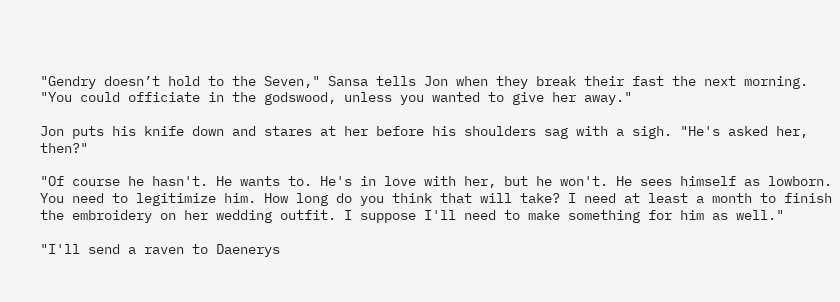"Gendry doesn’t hold to the Seven," Sansa tells Jon when they break their fast the next morning. "You could officiate in the godswood, unless you wanted to give her away."

Jon puts his knife down and stares at her before his shoulders sag with a sigh. "He's asked her, then?"

"Of course he hasn't. He wants to. He's in love with her, but he won't. He sees himself as lowborn. You need to legitimize him. How long do you think that will take? I need at least a month to finish the embroidery on her wedding outfit. I suppose I'll need to make something for him as well."

"I'll send a raven to Daenerys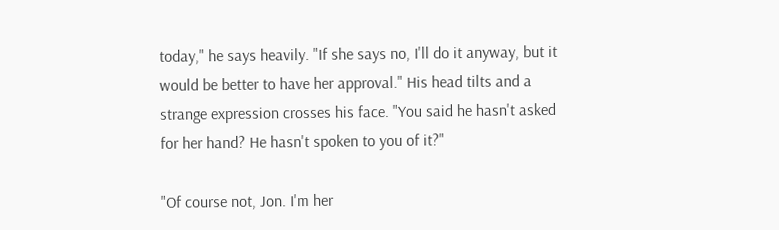today," he says heavily. "If she says no, I'll do it anyway, but it would be better to have her approval." His head tilts and a strange expression crosses his face. "You said he hasn't asked for her hand? He hasn't spoken to you of it?"

"Of course not, Jon. I'm her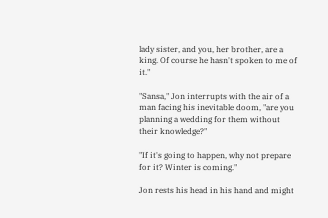lady sister, and you, her brother, are a king. Of course he hasn't spoken to me of it."

"Sansa," Jon interrupts with the air of a man facing his inevitable doom, "are you planning a wedding for them without their knowledge?"

"If it's going to happen, why not prepare for it? Winter is coming."

Jon rests his head in his hand and might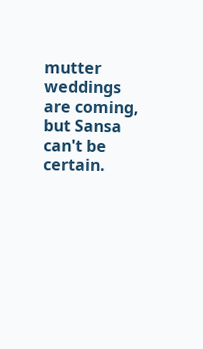mutter weddings are coming, but Sansa can't be certain.